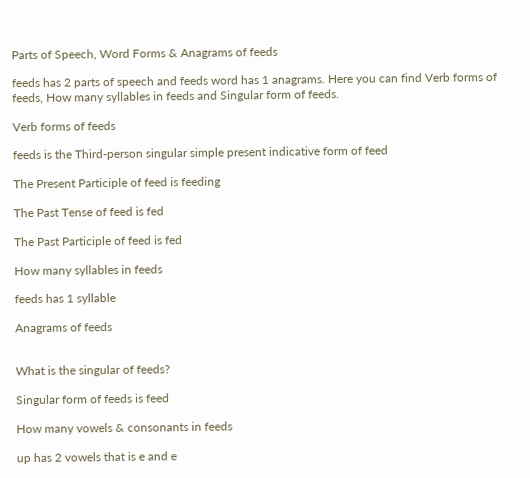Parts of Speech, Word Forms & Anagrams of feeds

feeds has 2 parts of speech and feeds word has 1 anagrams. Here you can find Verb forms of feeds, How many syllables in feeds and Singular form of feeds.

Verb forms of feeds

feeds is the Third-person singular simple present indicative form of feed

The Present Participle of feed is feeding

The Past Tense of feed is fed

The Past Participle of feed is fed

How many syllables in feeds

feeds has 1 syllable

Anagrams of feeds


What is the singular of feeds?

Singular form of feeds is feed

How many vowels & consonants in feeds

up has 2 vowels that is e and e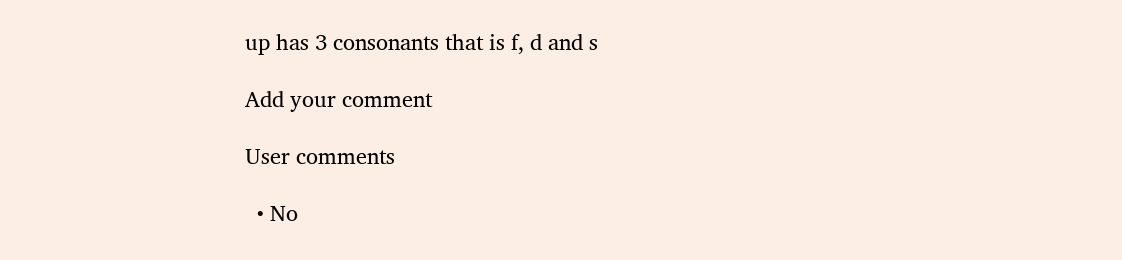up has 3 consonants that is f, d and s

Add your comment

User comments

  • No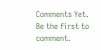Comments Yet. Be the first to comment.